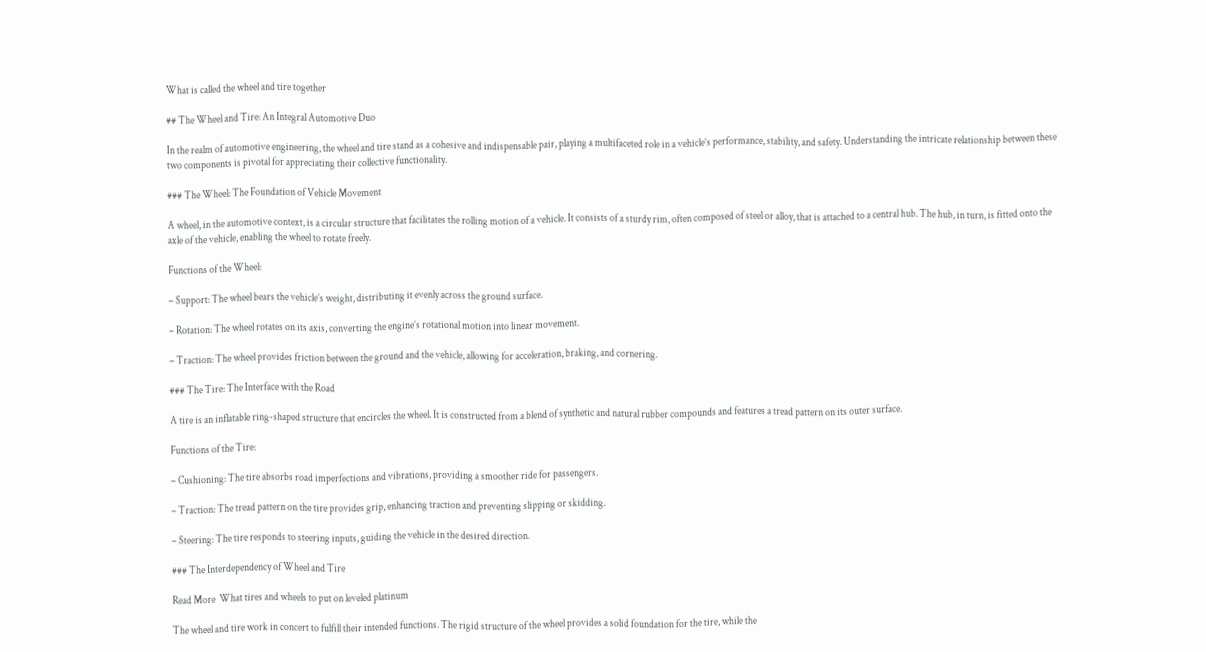What is called the wheel and tire together

## The Wheel and Tire: An Integral Automotive Duo

In the realm of automotive engineering, the wheel and tire stand as a cohesive and indispensable pair, playing a multifaceted role in a vehicle’s performance, stability, and safety. Understanding the intricate relationship between these two components is pivotal for appreciating their collective functionality.

### The Wheel: The Foundation of Vehicle Movement

A wheel, in the automotive context, is a circular structure that facilitates the rolling motion of a vehicle. It consists of a sturdy rim, often composed of steel or alloy, that is attached to a central hub. The hub, in turn, is fitted onto the axle of the vehicle, enabling the wheel to rotate freely.

Functions of the Wheel:

– Support: The wheel bears the vehicle’s weight, distributing it evenly across the ground surface.

– Rotation: The wheel rotates on its axis, converting the engine’s rotational motion into linear movement.

– Traction: The wheel provides friction between the ground and the vehicle, allowing for acceleration, braking, and cornering.

### The Tire: The Interface with the Road

A tire is an inflatable ring-shaped structure that encircles the wheel. It is constructed from a blend of synthetic and natural rubber compounds and features a tread pattern on its outer surface.

Functions of the Tire:

– Cushioning: The tire absorbs road imperfections and vibrations, providing a smoother ride for passengers.

– Traction: The tread pattern on the tire provides grip, enhancing traction and preventing slipping or skidding.

– Steering: The tire responds to steering inputs, guiding the vehicle in the desired direction.

### The Interdependency of Wheel and Tire

Read More  What tires and wheels to put on leveled platinum

The wheel and tire work in concert to fulfill their intended functions. The rigid structure of the wheel provides a solid foundation for the tire, while the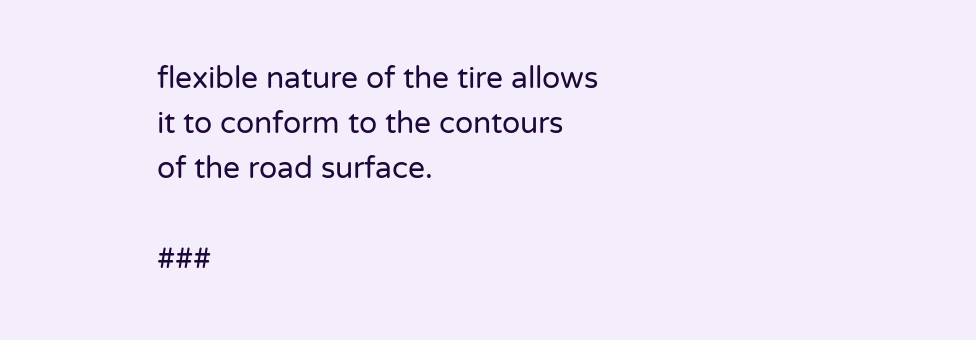flexible nature of the tire allows it to conform to the contours of the road surface.

###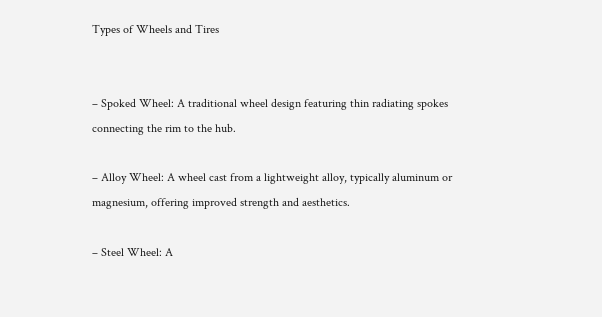Types of Wheels and Tires


– Spoked Wheel: A traditional wheel design featuring thin radiating spokes connecting the rim to the hub.

– Alloy Wheel: A wheel cast from a lightweight alloy, typically aluminum or magnesium, offering improved strength and aesthetics.

– Steel Wheel: A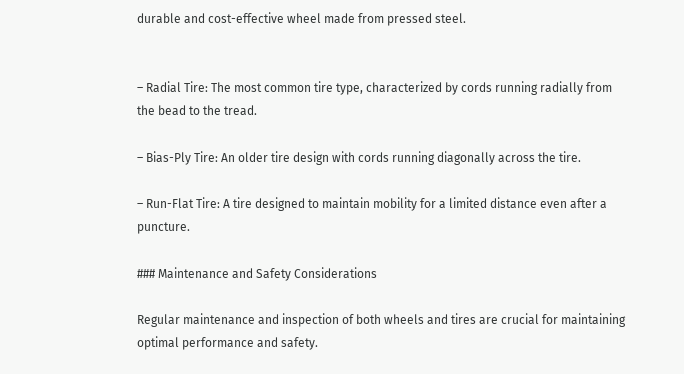durable and cost-effective wheel made from pressed steel.


– Radial Tire: The most common tire type, characterized by cords running radially from the bead to the tread.

– Bias-Ply Tire: An older tire design with cords running diagonally across the tire.

– Run-Flat Tire: A tire designed to maintain mobility for a limited distance even after a puncture.

### Maintenance and Safety Considerations

Regular maintenance and inspection of both wheels and tires are crucial for maintaining optimal performance and safety.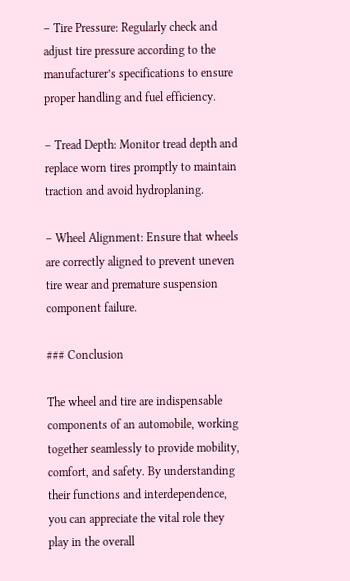– Tire Pressure: Regularly check and adjust tire pressure according to the manufacturer’s specifications to ensure proper handling and fuel efficiency.

– Tread Depth: Monitor tread depth and replace worn tires promptly to maintain traction and avoid hydroplaning.

– Wheel Alignment: Ensure that wheels are correctly aligned to prevent uneven tire wear and premature suspension component failure.

### Conclusion

The wheel and tire are indispensable components of an automobile, working together seamlessly to provide mobility, comfort, and safety. By understanding their functions and interdependence, you can appreciate the vital role they play in the overall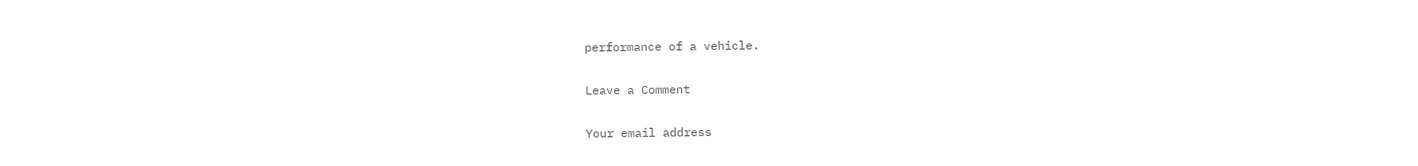performance of a vehicle.

Leave a Comment

Your email address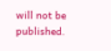will not be published.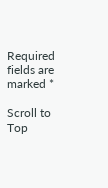Required fields are marked *

Scroll to Top